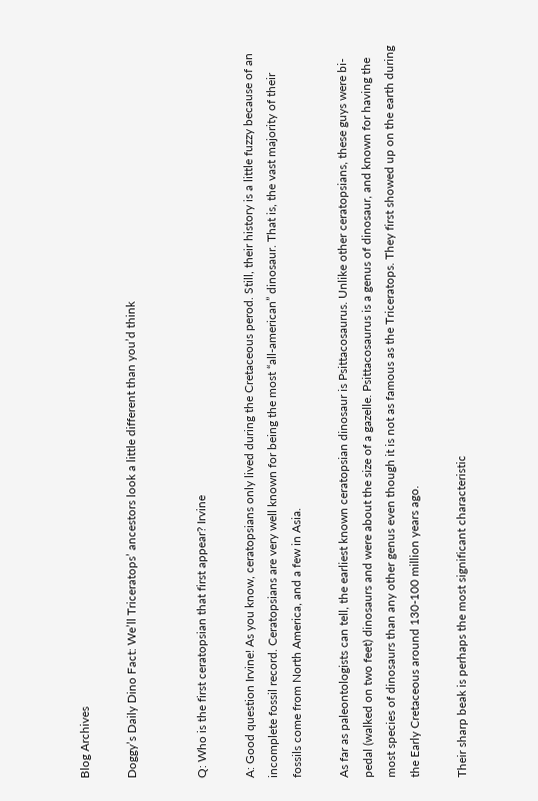Blog Archives

Doggy’s Daily Dino Fact: We’ll Triceratops’ ancestors look a little different than you’d think


Q: Who is the first ceratopsian that first appear? Irvine

A: Good question Irvine! As you know, ceratopsians only lived during the Cretaceous perod. Still, their history is a little fuzzy because of an incomplete fossil record. Ceratopsians are very well known for being the most “all-american” dinosaur. That is, the vast majority of their fossils come from North America, and a few in Asia.

As far as paleontologists can tell, the earliest known ceratopsian dinosaur is Psittacosaurus. Unlike other ceratopsians, these guys were bi-pedal (walked on two feet) dinosaurs and were about the size of a gazelle. Psittacosaurus is a genus of dinosaur, and known for having the most species of dinosaurs than any other genus even though it is not as famous as the Triceratops. They first showed up on the earth during the Early Cretaceous around 130-100 million years ago.

Their sharp beak is perhaps the most significant characteristic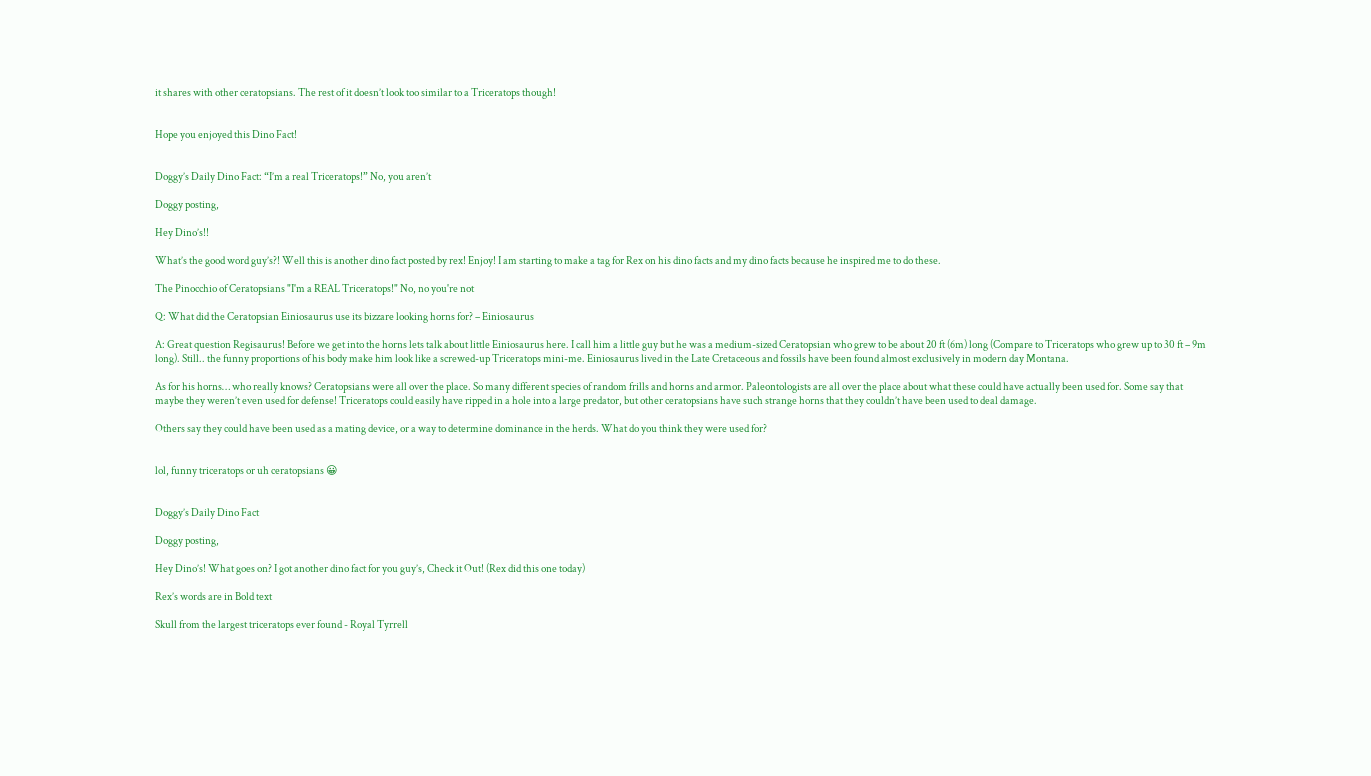it shares with other ceratopsians. The rest of it doesn’t look too similar to a Triceratops though!


Hope you enjoyed this Dino Fact!


Doggy’s Daily Dino Fact: “I’m a real Triceratops!” No, you aren’t

Doggy posting,

Hey Dino’s!!

What’s the good word guy’s?! Well this is another dino fact posted by rex! Enjoy! I am starting to make a tag for Rex on his dino facts and my dino facts because he inspired me to do these.

The Pinocchio of Ceratopsians "I'm a REAL Triceratops!" No, no you're not

Q: What did the Ceratopsian Einiosaurus use its bizzare looking horns for? – Einiosaurus

A: Great question Regisaurus! Before we get into the horns lets talk about little Einiosaurus here. I call him a little guy but he was a medium-sized Ceratopsian who grew to be about 20 ft (6m) long (Compare to Triceratops who grew up to 30 ft – 9m long). Still.. the funny proportions of his body make him look like a screwed-up Triceratops mini-me. Einiosaurus lived in the Late Cretaceous and fossils have been found almost exclusively in modern day Montana.

As for his horns… who really knows? Ceratopsians were all over the place. So many different species of random frills and horns and armor. Paleontologists are all over the place about what these could have actually been used for. Some say that maybe they weren’t even used for defense! Triceratops could easily have ripped in a hole into a large predator, but other ceratopsians have such strange horns that they couldn’t have been used to deal damage.

Others say they could have been used as a mating device, or a way to determine dominance in the herds. What do you think they were used for?


lol, funny triceratops or uh ceratopsians 😀


Doggy’s Daily Dino Fact

Doggy posting,

Hey Dino’s! What goes on? I got another dino fact for you guy’s, Check it Out! (Rex did this one today)

Rex’s words are in Bold text

Skull from the largest triceratops ever found - Royal Tyrrell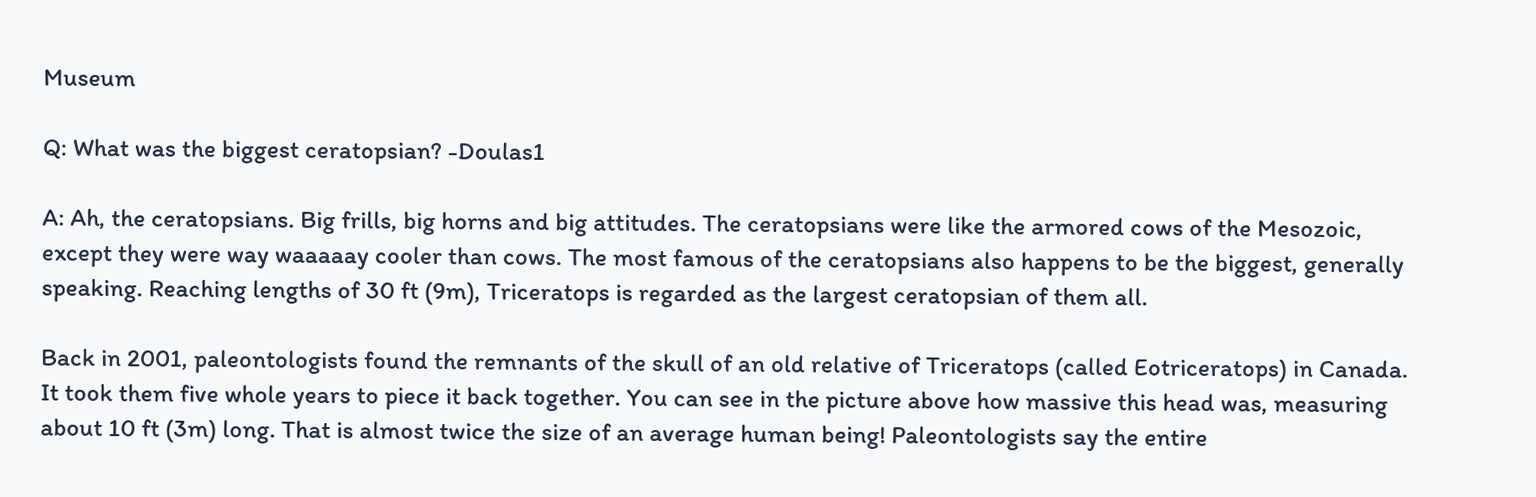Museum

Q: What was the biggest ceratopsian? -Doulas1

A: Ah, the ceratopsians. Big frills, big horns and big attitudes. The ceratopsians were like the armored cows of the Mesozoic, except they were way waaaaay cooler than cows. The most famous of the ceratopsians also happens to be the biggest, generally speaking. Reaching lengths of 30 ft (9m), Triceratops is regarded as the largest ceratopsian of them all.

Back in 2001, paleontologists found the remnants of the skull of an old relative of Triceratops (called Eotriceratops) in Canada. It took them five whole years to piece it back together. You can see in the picture above how massive this head was, measuring about 10 ft (3m) long. That is almost twice the size of an average human being! Paleontologists say the entire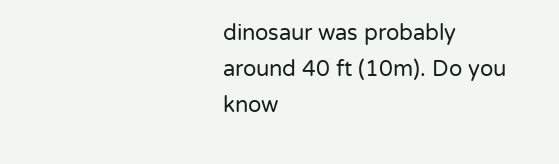dinosaur was probably around 40 ft (10m). Do you know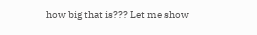how big that is??? Let me show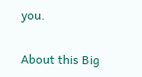you.

About this Big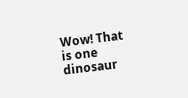Wow! That is one dinosaur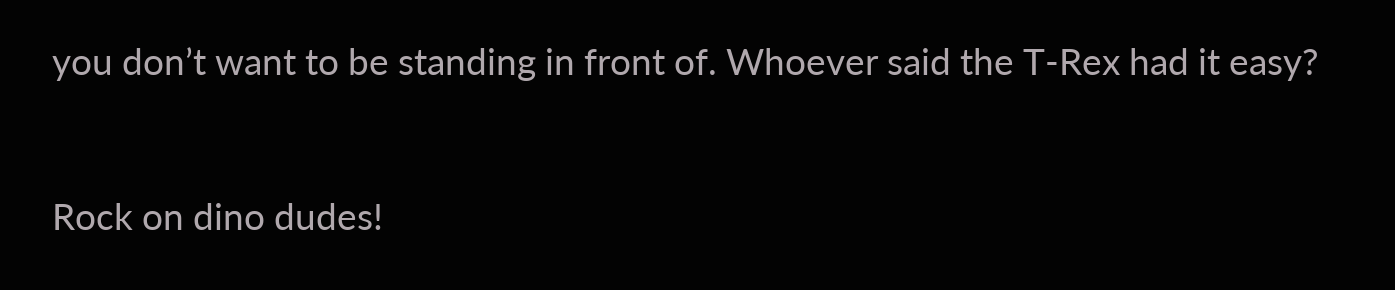you don’t want to be standing in front of. Whoever said the T-Rex had it easy?


Rock on dino dudes!